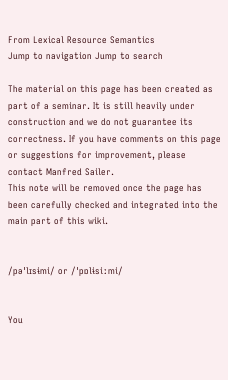From Lexical Resource Semantics
Jump to navigation Jump to search

The material on this page has been created as part of a seminar. It is still heavily under construction and we do not guarantee its correctness. If you have comments on this page or suggestions for improvement, please contact Manfred Sailer.
This note will be removed once the page has been carefully checked and integrated into the main part of this wiki.


/pəˈlɪsɨmi/ or /ˈpɒlɨsiːmi/


You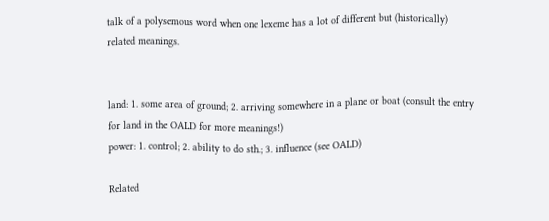talk of a polysemous word when one lexeme has a lot of different but (historically) related meanings.


land: 1. some area of ground; 2. arriving somewhere in a plane or boat (consult the entry for land in the OALD for more meanings!)
power: 1. control; 2. ability to do sth.; 3. influence (see OALD)

Related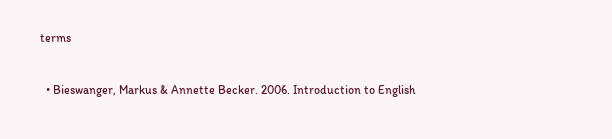terms


  • Bieswanger, Markus & Annette Becker. 2006. Introduction to English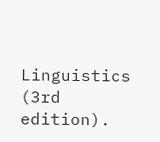Linguistics (3rd edition).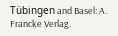Tübingen and Basel: A. Francke Verlag.